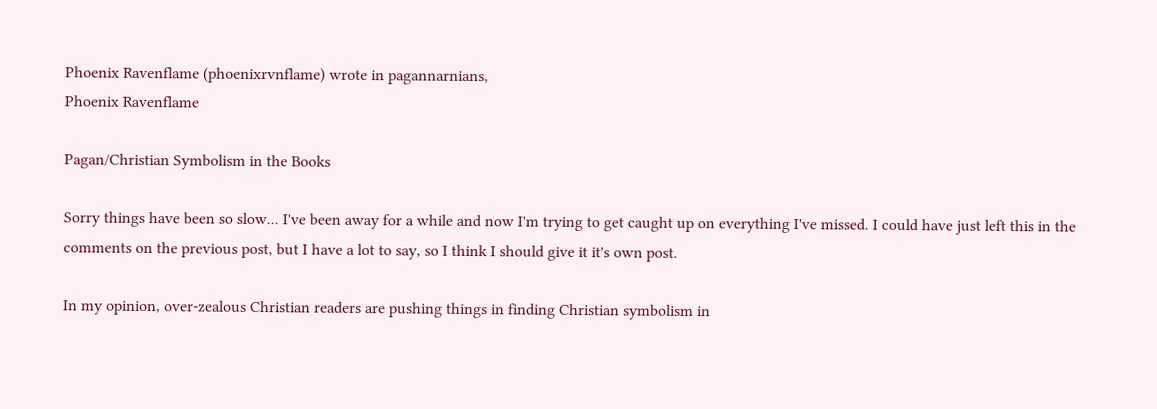Phoenix Ravenflame (phoenixrvnflame) wrote in pagannarnians,
Phoenix Ravenflame

Pagan/Christian Symbolism in the Books

Sorry things have been so slow... I've been away for a while and now I'm trying to get caught up on everything I've missed. I could have just left this in the comments on the previous post, but I have a lot to say, so I think I should give it it's own post.

In my opinion, over-zealous Christian readers are pushing things in finding Christian symbolism in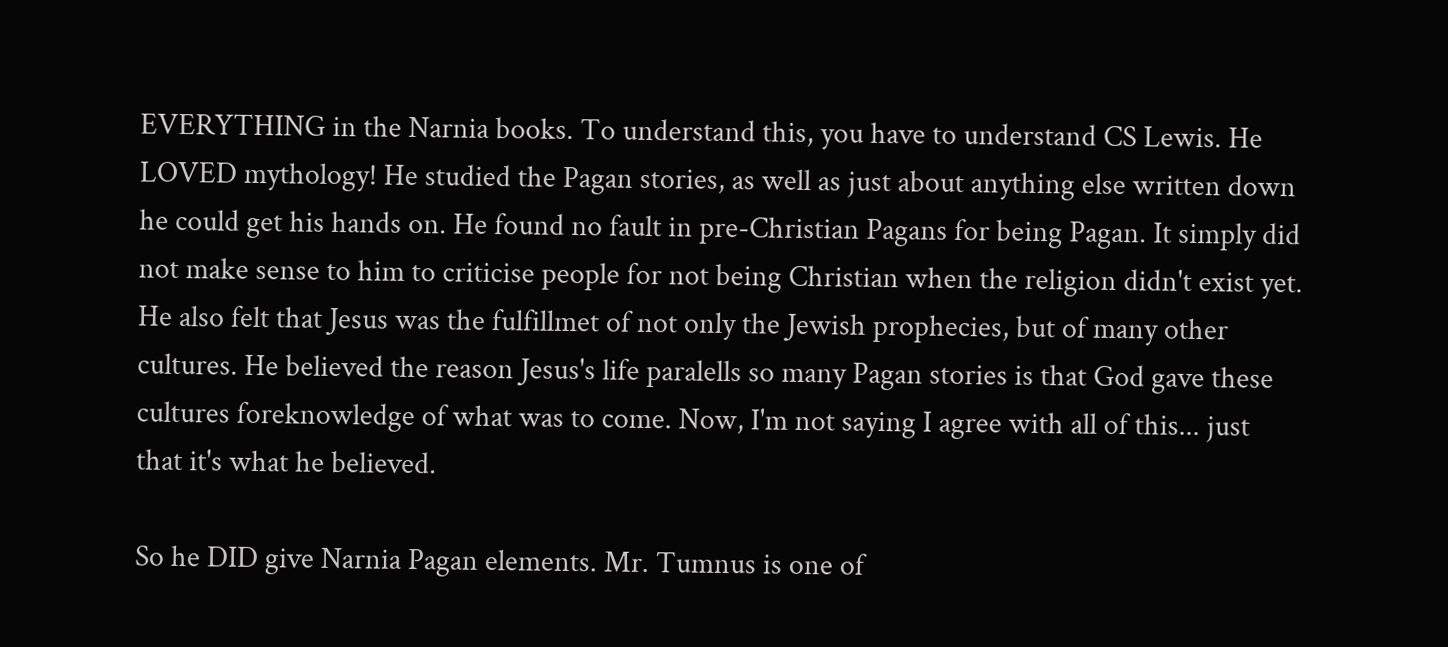EVERYTHING in the Narnia books. To understand this, you have to understand CS Lewis. He LOVED mythology! He studied the Pagan stories, as well as just about anything else written down he could get his hands on. He found no fault in pre-Christian Pagans for being Pagan. It simply did not make sense to him to criticise people for not being Christian when the religion didn't exist yet. He also felt that Jesus was the fulfillmet of not only the Jewish prophecies, but of many other cultures. He believed the reason Jesus's life paralells so many Pagan stories is that God gave these cultures foreknowledge of what was to come. Now, I'm not saying I agree with all of this... just that it's what he believed.

So he DID give Narnia Pagan elements. Mr. Tumnus is one of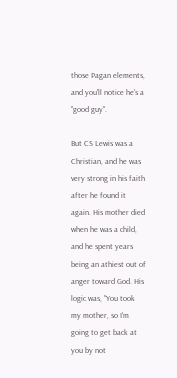those Pagan elements, and you'll notice he's a "good guy".

But CS Lewis was a Christian, and he was very strong in his faith after he found it again. His mother died when he was a child, and he spent years being an athiest out of anger toward God. His logic was, "You took my mother, so I'm going to get back at you by not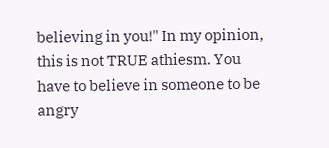believing in you!" In my opinion, this is not TRUE athiesm. You have to believe in someone to be angry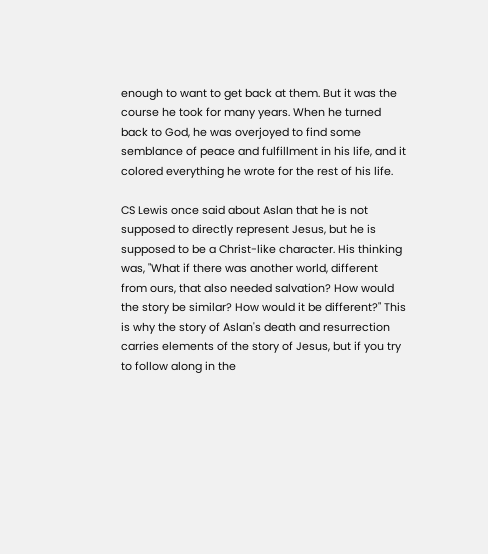enough to want to get back at them. But it was the course he took for many years. When he turned back to God, he was overjoyed to find some semblance of peace and fulfillment in his life, and it colored everything he wrote for the rest of his life.

CS Lewis once said about Aslan that he is not supposed to directly represent Jesus, but he is supposed to be a Christ-like character. His thinking was, "What if there was another world, different from ours, that also needed salvation? How would the story be similar? How would it be different?" This is why the story of Aslan's death and resurrection carries elements of the story of Jesus, but if you try to follow along in the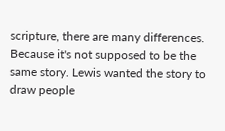scripture, there are many differences. Because it's not supposed to be the same story. Lewis wanted the story to draw people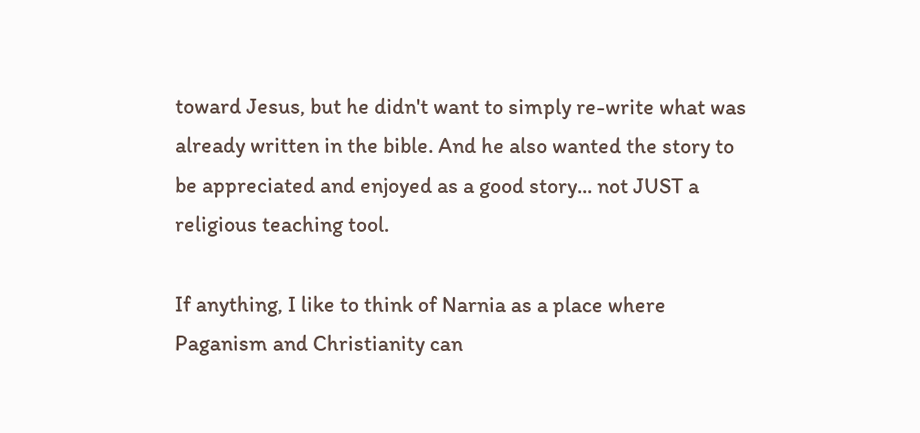toward Jesus, but he didn't want to simply re-write what was already written in the bible. And he also wanted the story to be appreciated and enjoyed as a good story... not JUST a religious teaching tool.

If anything, I like to think of Narnia as a place where Paganism and Christianity can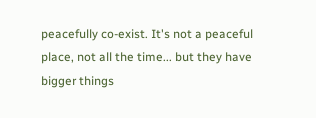peacefully co-exist. It's not a peaceful place, not all the time... but they have bigger things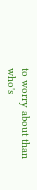to worry about than who's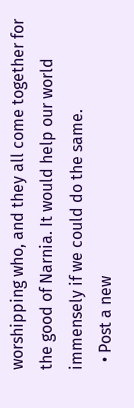worshipping who, and they all come together for the good of Narnia. It would help our world immensely if we could do the same.
  • Post a new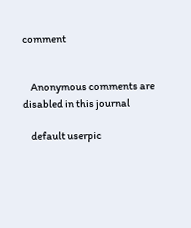comment


    Anonymous comments are disabled in this journal

    default userpic